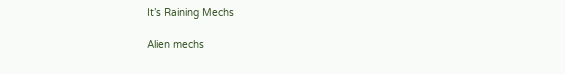It’s Raining Mechs

Alien mechs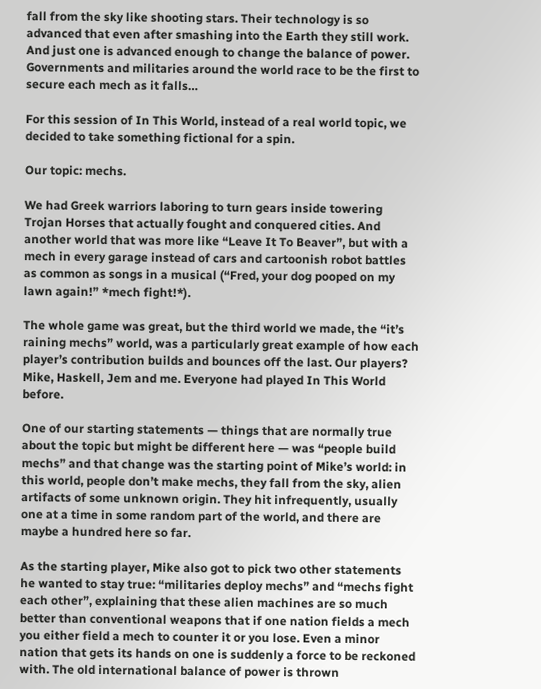fall from the sky like shooting stars. Their technology is so advanced that even after smashing into the Earth they still work. And just one is advanced enough to change the balance of power. Governments and militaries around the world race to be the first to secure each mech as it falls…

For this session of In This World, instead of a real world topic, we decided to take something fictional for a spin.

Our topic: mechs.

We had Greek warriors laboring to turn gears inside towering Trojan Horses that actually fought and conquered cities. And another world that was more like “Leave It To Beaver”, but with a mech in every garage instead of cars and cartoonish robot battles as common as songs in a musical (“Fred, your dog pooped on my lawn again!” *mech fight!*).

The whole game was great, but the third world we made, the “it’s raining mechs” world, was a particularly great example of how each player’s contribution builds and bounces off the last. Our players? Mike, Haskell, Jem and me. Everyone had played In This World before.

One of our starting statements — things that are normally true about the topic but might be different here — was “people build mechs” and that change was the starting point of Mike’s world: in this world, people don’t make mechs, they fall from the sky, alien artifacts of some unknown origin. They hit infrequently, usually one at a time in some random part of the world, and there are maybe a hundred here so far.

As the starting player, Mike also got to pick two other statements he wanted to stay true: “militaries deploy mechs” and “mechs fight each other”, explaining that these alien machines are so much better than conventional weapons that if one nation fields a mech you either field a mech to counter it or you lose. Even a minor nation that gets its hands on one is suddenly a force to be reckoned with. The old international balance of power is thrown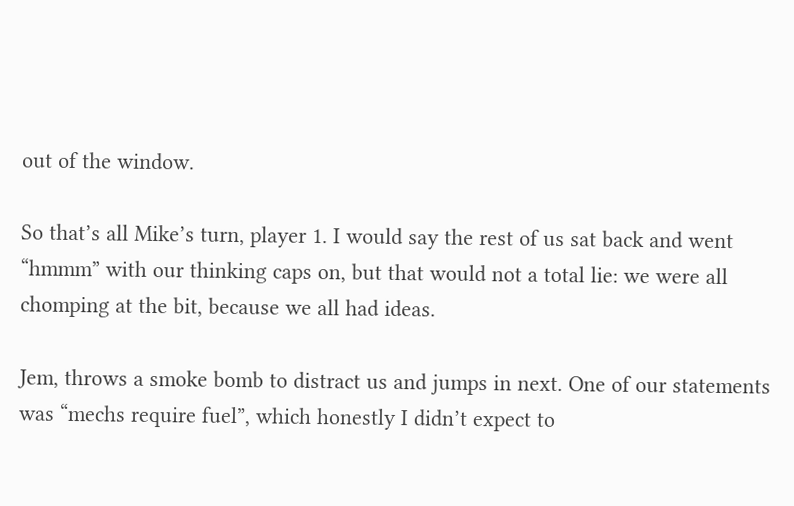out of the window.

So that’s all Mike’s turn, player 1. I would say the rest of us sat back and went “hmmm” with our thinking caps on, but that would not a total lie: we were all chomping at the bit, because we all had ideas.

Jem, throws a smoke bomb to distract us and jumps in next. One of our statements was “mechs require fuel”, which honestly I didn’t expect to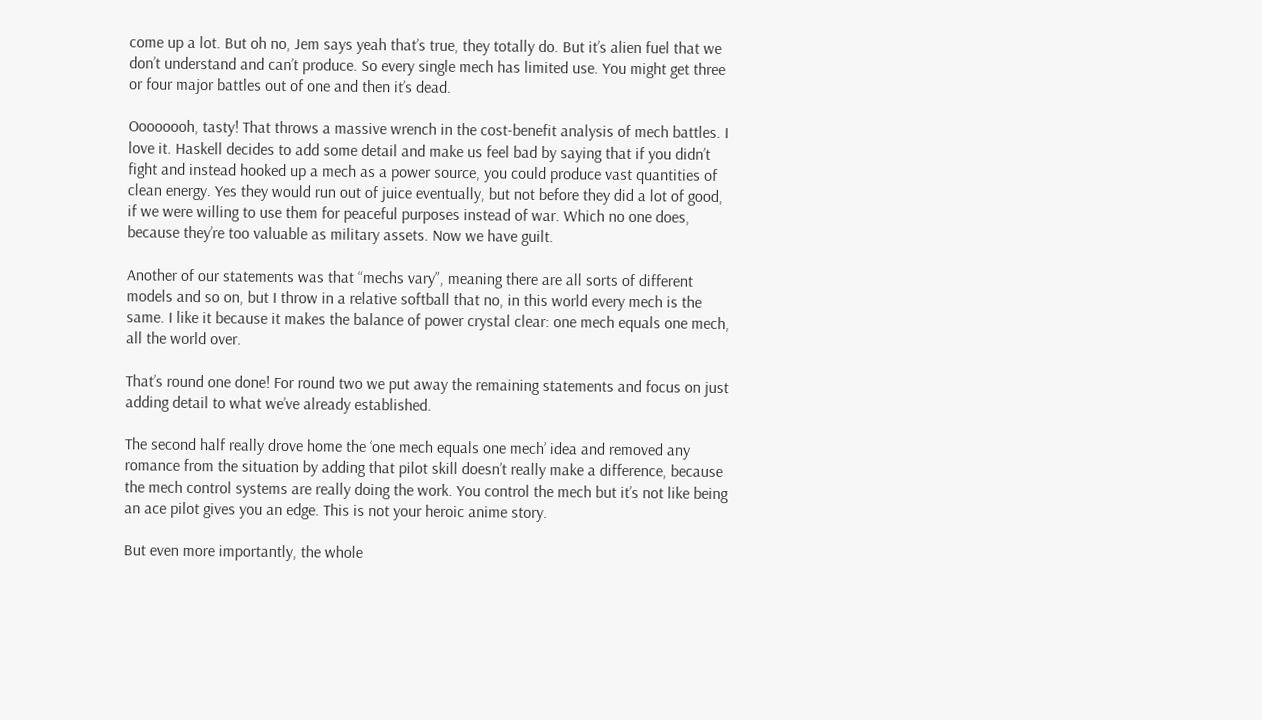come up a lot. But oh no, Jem says yeah that’s true, they totally do. But it’s alien fuel that we don’t understand and can’t produce. So every single mech has limited use. You might get three or four major battles out of one and then it’s dead.

Oooooooh, tasty! That throws a massive wrench in the cost-benefit analysis of mech battles. I love it. Haskell decides to add some detail and make us feel bad by saying that if you didn’t fight and instead hooked up a mech as a power source, you could produce vast quantities of clean energy. Yes they would run out of juice eventually, but not before they did a lot of good, if we were willing to use them for peaceful purposes instead of war. Which no one does, because they’re too valuable as military assets. Now we have guilt.

Another of our statements was that “mechs vary”, meaning there are all sorts of different models and so on, but I throw in a relative softball that no, in this world every mech is the same. I like it because it makes the balance of power crystal clear: one mech equals one mech, all the world over.

That’s round one done! For round two we put away the remaining statements and focus on just adding detail to what we’ve already established.

The second half really drove home the ‘one mech equals one mech’ idea and removed any romance from the situation by adding that pilot skill doesn’t really make a difference, because the mech control systems are really doing the work. You control the mech but it’s not like being an ace pilot gives you an edge. This is not your heroic anime story.

But even more importantly, the whole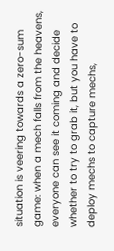situation is veering towards a zero-sum game: when a mech falls from the heavens, everyone can see it coming and decide whether to try to grab it, but you have to deploy mechs to capture mechs,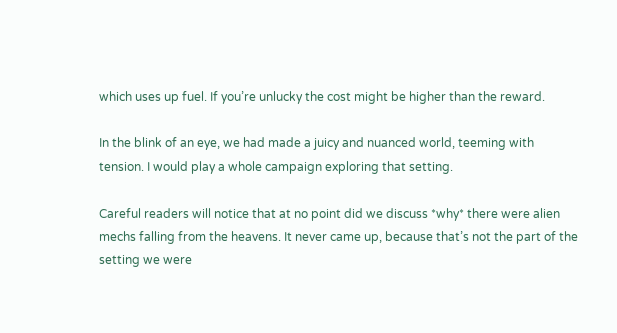which uses up fuel. If you’re unlucky the cost might be higher than the reward.

In the blink of an eye, we had made a juicy and nuanced world, teeming with tension. I would play a whole campaign exploring that setting.

Careful readers will notice that at no point did we discuss *why* there were alien mechs falling from the heavens. It never came up, because that’s not the part of the setting we were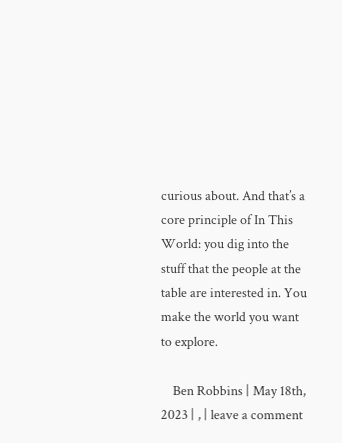curious about. And that’s a core principle of In This World: you dig into the stuff that the people at the table are interested in. You make the world you want to explore.

    Ben Robbins | May 18th, 2023 | , | leave a comment